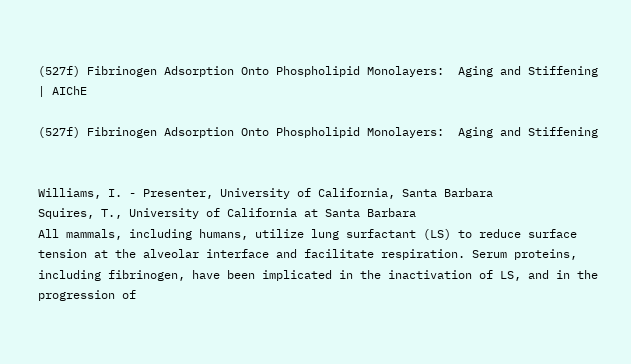(527f) Fibrinogen Adsorption Onto Phospholipid Monolayers:  Aging and Stiffening | AIChE

(527f) Fibrinogen Adsorption Onto Phospholipid Monolayers:  Aging and Stiffening


Williams, I. - Presenter, University of California, Santa Barbara
Squires, T., University of California at Santa Barbara
All mammals, including humans, utilize lung surfactant (LS) to reduce surface tension at the alveolar interface and facilitate respiration. Serum proteins, including fibrinogen, have been implicated in the inactivation of LS, and in the progression of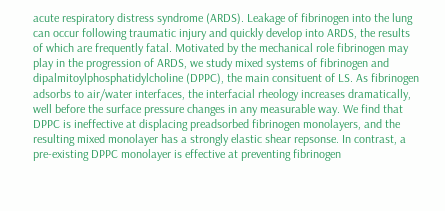acute respiratory distress syndrome (ARDS). Leakage of fibrinogen into the lung can occur following traumatic injury and quickly develop into ARDS, the results of which are frequently fatal. Motivated by the mechanical role fibrinogen may play in the progression of ARDS, we study mixed systems of fibrinogen and dipalmitoylphosphatidylcholine (DPPC), the main consituent of LS. As fibrinogen adsorbs to air/water interfaces, the interfacial rheology increases dramatically, well before the surface pressure changes in any measurable way. We find that DPPC is ineffective at displacing preadsorbed fibrinogen monolayers, and the resulting mixed monolayer has a strongly elastic shear repsonse. In contrast, a pre-existing DPPC monolayer is effective at preventing fibrinogen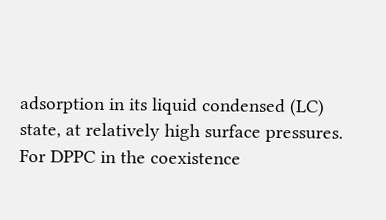adsorption in its liquid condensed (LC) state, at relatively high surface pressures. For DPPC in the coexistence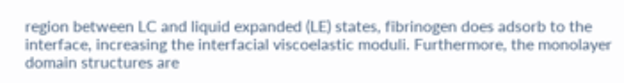region between LC and liquid expanded (LE) states, fibrinogen does adsorb to the interface, increasing the interfacial viscoelastic moduli. Furthermore, the monolayer domain structures are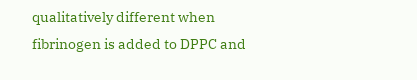qualitatively different when fibrinogen is added to DPPC and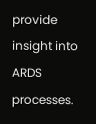provide insight into ARDS processes.